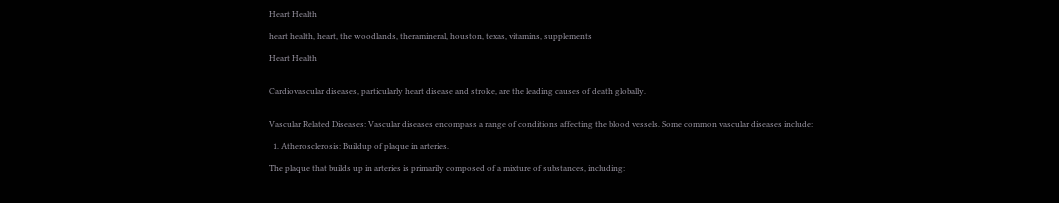Heart Health

heart health, heart, the woodlands, theramineral, houston, texas, vitamins, supplements

Heart Health


Cardiovascular diseases, particularly heart disease and stroke, are the leading causes of death globally.


Vascular Related Diseases: Vascular diseases encompass a range of conditions affecting the blood vessels. Some common vascular diseases include:

  1. Atherosclerosis: Buildup of plaque in arteries.

The plaque that builds up in arteries is primarily composed of a mixture of substances, including: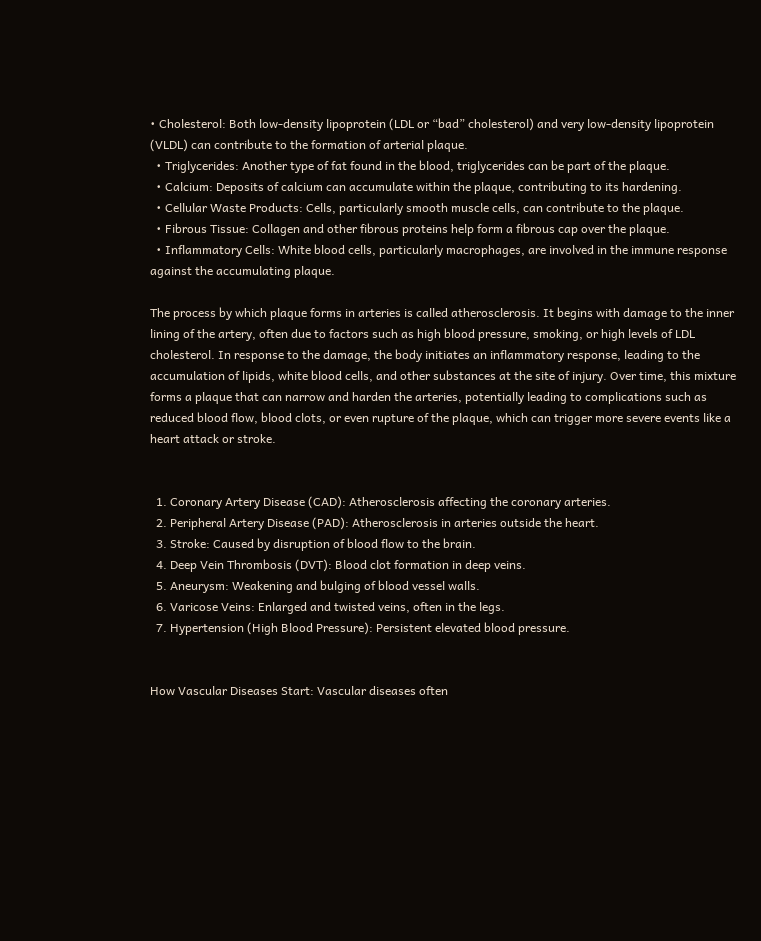• Cholesterol: Both low-density lipoprotein (LDL or “bad” cholesterol) and very low-density lipoprotein (VLDL) can contribute to the formation of arterial plaque.
  • Triglycerides: Another type of fat found in the blood, triglycerides can be part of the plaque.
  • Calcium: Deposits of calcium can accumulate within the plaque, contributing to its hardening.
  • Cellular Waste Products: Cells, particularly smooth muscle cells, can contribute to the plaque.
  • Fibrous Tissue: Collagen and other fibrous proteins help form a fibrous cap over the plaque.
  • Inflammatory Cells: White blood cells, particularly macrophages, are involved in the immune response against the accumulating plaque.

The process by which plaque forms in arteries is called atherosclerosis. It begins with damage to the inner lining of the artery, often due to factors such as high blood pressure, smoking, or high levels of LDL cholesterol. In response to the damage, the body initiates an inflammatory response, leading to the accumulation of lipids, white blood cells, and other substances at the site of injury. Over time, this mixture forms a plaque that can narrow and harden the arteries, potentially leading to complications such as reduced blood flow, blood clots, or even rupture of the plaque, which can trigger more severe events like a heart attack or stroke.


  1. Coronary Artery Disease (CAD): Atherosclerosis affecting the coronary arteries.
  2. Peripheral Artery Disease (PAD): Atherosclerosis in arteries outside the heart.
  3. Stroke: Caused by disruption of blood flow to the brain.
  4. Deep Vein Thrombosis (DVT): Blood clot formation in deep veins.
  5. Aneurysm: Weakening and bulging of blood vessel walls.
  6. Varicose Veins: Enlarged and twisted veins, often in the legs.
  7. Hypertension (High Blood Pressure): Persistent elevated blood pressure.


How Vascular Diseases Start: Vascular diseases often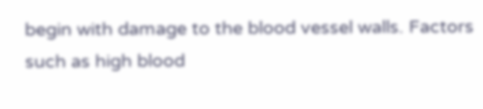begin with damage to the blood vessel walls. Factors such as high blood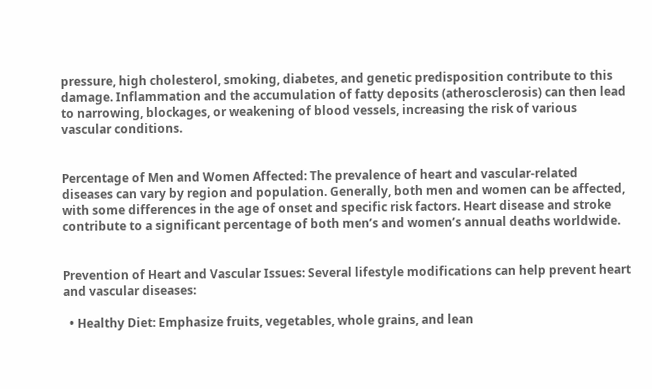pressure, high cholesterol, smoking, diabetes, and genetic predisposition contribute to this damage. Inflammation and the accumulation of fatty deposits (atherosclerosis) can then lead to narrowing, blockages, or weakening of blood vessels, increasing the risk of various vascular conditions.


Percentage of Men and Women Affected: The prevalence of heart and vascular-related diseases can vary by region and population. Generally, both men and women can be affected, with some differences in the age of onset and specific risk factors. Heart disease and stroke contribute to a significant percentage of both men’s and women’s annual deaths worldwide.


Prevention of Heart and Vascular Issues: Several lifestyle modifications can help prevent heart and vascular diseases:

  • Healthy Diet: Emphasize fruits, vegetables, whole grains, and lean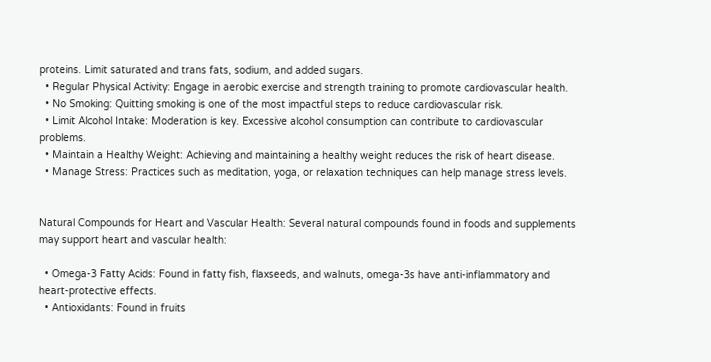proteins. Limit saturated and trans fats, sodium, and added sugars.
  • Regular Physical Activity: Engage in aerobic exercise and strength training to promote cardiovascular health.
  • No Smoking: Quitting smoking is one of the most impactful steps to reduce cardiovascular risk.
  • Limit Alcohol Intake: Moderation is key. Excessive alcohol consumption can contribute to cardiovascular problems.
  • Maintain a Healthy Weight: Achieving and maintaining a healthy weight reduces the risk of heart disease.
  • Manage Stress: Practices such as meditation, yoga, or relaxation techniques can help manage stress levels.


Natural Compounds for Heart and Vascular Health: Several natural compounds found in foods and supplements may support heart and vascular health:

  • Omega-3 Fatty Acids: Found in fatty fish, flaxseeds, and walnuts, omega-3s have anti-inflammatory and heart-protective effects.
  • Antioxidants: Found in fruits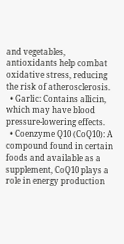and vegetables, antioxidants help combat oxidative stress, reducing the risk of atherosclerosis.
  • Garlic: Contains allicin, which may have blood pressure-lowering effects.
  • Coenzyme Q10 (CoQ10): A compound found in certain foods and available as a supplement, CoQ10 plays a role in energy production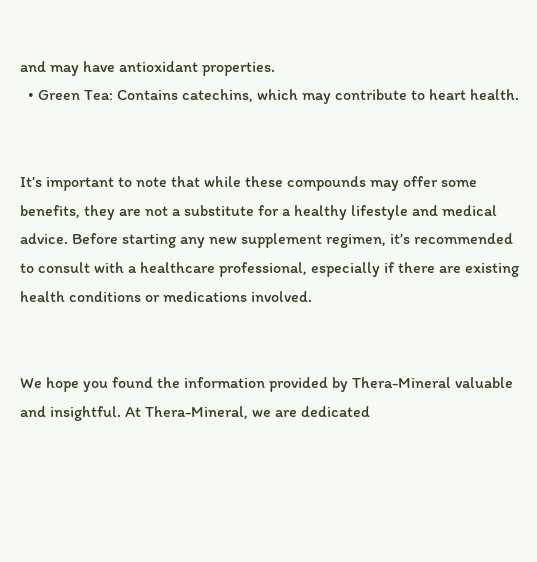and may have antioxidant properties.
  • Green Tea: Contains catechins, which may contribute to heart health.


It’s important to note that while these compounds may offer some benefits, they are not a substitute for a healthy lifestyle and medical advice. Before starting any new supplement regimen, it’s recommended to consult with a healthcare professional, especially if there are existing health conditions or medications involved.


We hope you found the information provided by Thera-Mineral valuable and insightful. At Thera-Mineral, we are dedicated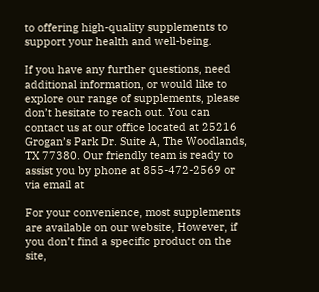to offering high-quality supplements to support your health and well-being.

If you have any further questions, need additional information, or would like to explore our range of supplements, please don’t hesitate to reach out. You can contact us at our office located at 25216 Grogan’s Park Dr. Suite A, The Woodlands, TX 77380. Our friendly team is ready to assist you by phone at 855-472-2569 or via email at

For your convenience, most supplements are available on our website, However, if you don’t find a specific product on the site,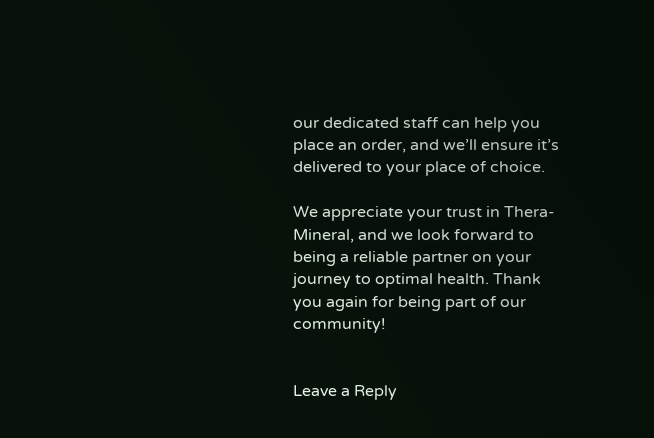our dedicated staff can help you place an order, and we’ll ensure it’s delivered to your place of choice.

We appreciate your trust in Thera-Mineral, and we look forward to being a reliable partner on your journey to optimal health. Thank you again for being part of our community!


Leave a Reply